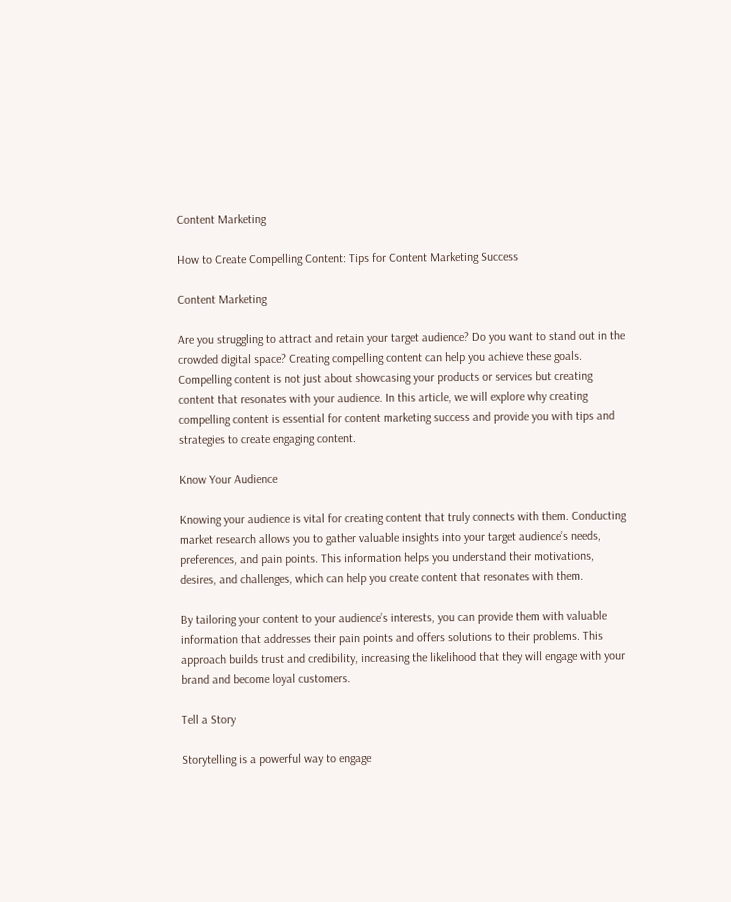Content Marketing

How to Create Compelling Content: Tips for Content Marketing Success

Content Marketing

Are you struggling to attract and retain your target audience? Do you want to stand out in the crowded digital space? Creating compelling content can help you achieve these goals. Compelling content is not just about showcasing your products or services but creating content that resonates with your audience. In this article, we will explore why creating compelling content is essential for content marketing success and provide you with tips and strategies to create engaging content.

Know Your Audience

Knowing your audience is vital for creating content that truly connects with them. Conducting market research allows you to gather valuable insights into your target audience’s needs, preferences, and pain points. This information helps you understand their motivations, desires, and challenges, which can help you create content that resonates with them.

By tailoring your content to your audience’s interests, you can provide them with valuable information that addresses their pain points and offers solutions to their problems. This approach builds trust and credibility, increasing the likelihood that they will engage with your brand and become loyal customers.

Tell a Story

Storytelling is a powerful way to engage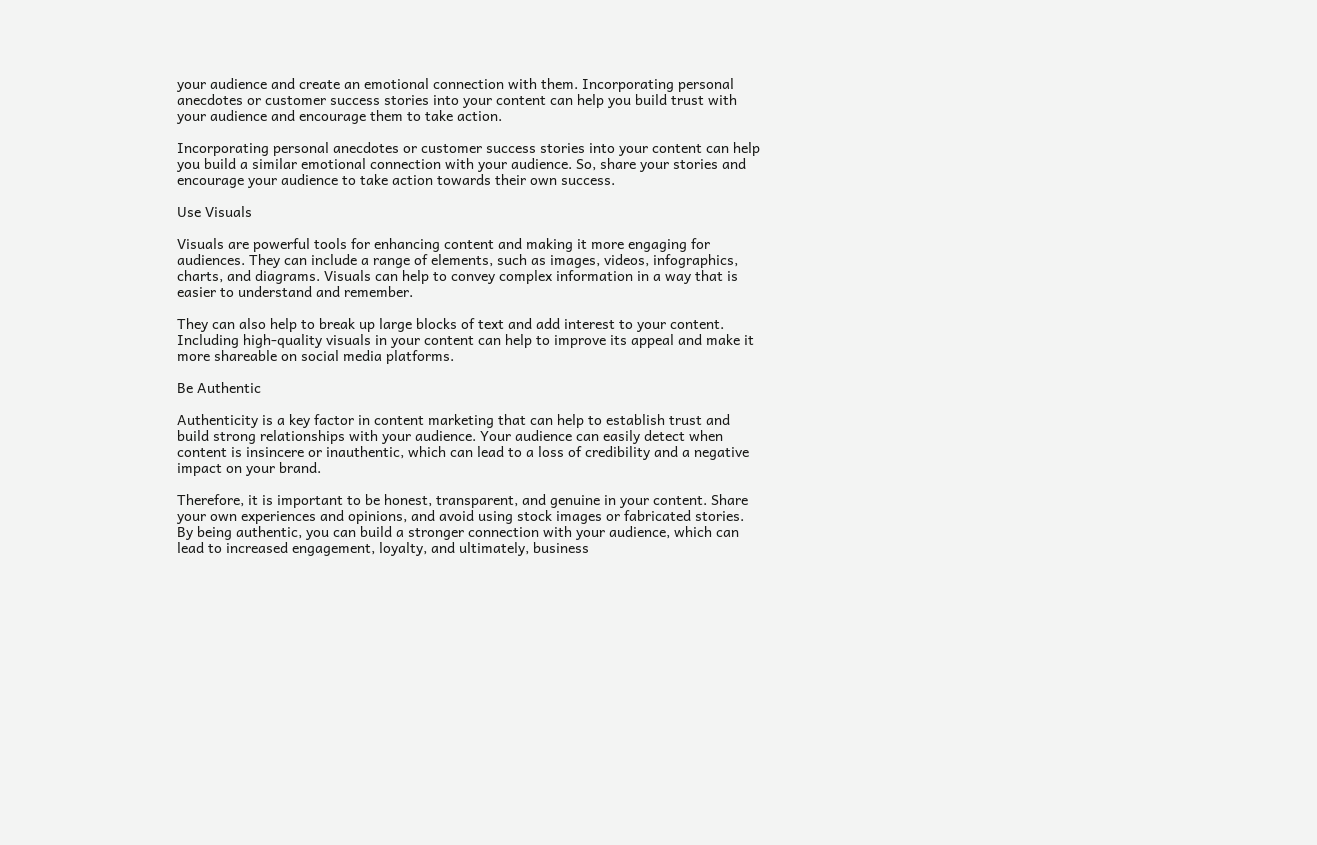your audience and create an emotional connection with them. Incorporating personal anecdotes or customer success stories into your content can help you build trust with your audience and encourage them to take action.

Incorporating personal anecdotes or customer success stories into your content can help you build a similar emotional connection with your audience. So, share your stories and encourage your audience to take action towards their own success.

Use Visuals

Visuals are powerful tools for enhancing content and making it more engaging for audiences. They can include a range of elements, such as images, videos, infographics, charts, and diagrams. Visuals can help to convey complex information in a way that is easier to understand and remember.

They can also help to break up large blocks of text and add interest to your content. Including high-quality visuals in your content can help to improve its appeal and make it more shareable on social media platforms.

Be Authentic

Authenticity is a key factor in content marketing that can help to establish trust and build strong relationships with your audience. Your audience can easily detect when content is insincere or inauthentic, which can lead to a loss of credibility and a negative impact on your brand.

Therefore, it is important to be honest, transparent, and genuine in your content. Share your own experiences and opinions, and avoid using stock images or fabricated stories. By being authentic, you can build a stronger connection with your audience, which can lead to increased engagement, loyalty, and ultimately, business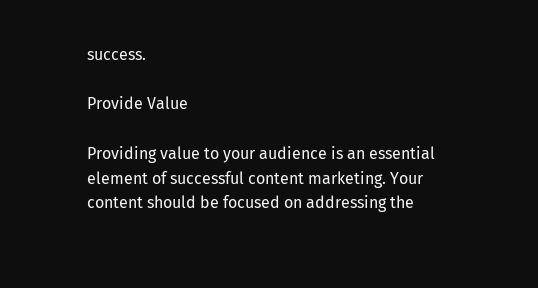success.

Provide Value

Providing value to your audience is an essential element of successful content marketing. Your content should be focused on addressing the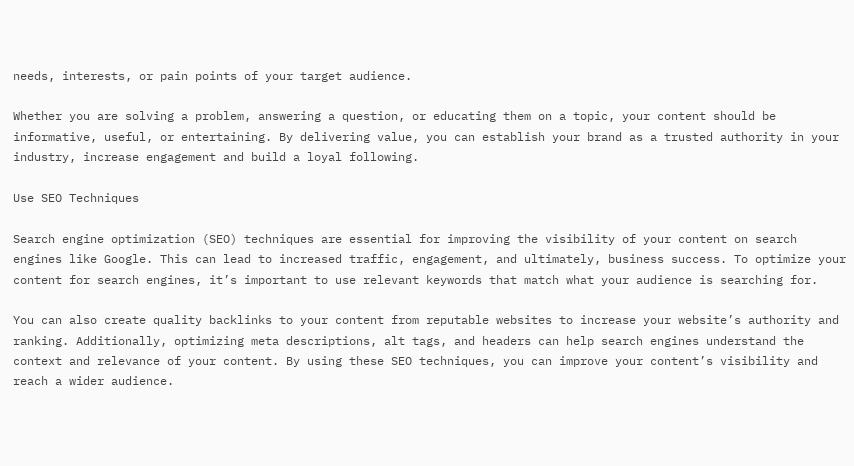needs, interests, or pain points of your target audience.

Whether you are solving a problem, answering a question, or educating them on a topic, your content should be informative, useful, or entertaining. By delivering value, you can establish your brand as a trusted authority in your industry, increase engagement and build a loyal following.

Use SEO Techniques

Search engine optimization (SEO) techniques are essential for improving the visibility of your content on search engines like Google. This can lead to increased traffic, engagement, and ultimately, business success. To optimize your content for search engines, it’s important to use relevant keywords that match what your audience is searching for.

You can also create quality backlinks to your content from reputable websites to increase your website’s authority and ranking. Additionally, optimizing meta descriptions, alt tags, and headers can help search engines understand the context and relevance of your content. By using these SEO techniques, you can improve your content’s visibility and reach a wider audience.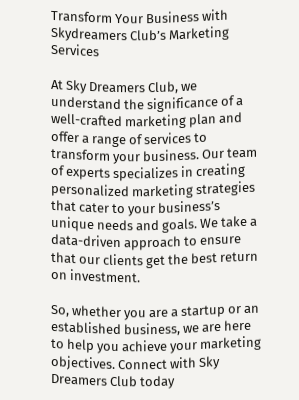Transform Your Business with Skydreamers Club’s Marketing Services

At Sky Dreamers Club, we understand the significance of a well-crafted marketing plan and offer a range of services to transform your business. Our team of experts specializes in creating personalized marketing strategies that cater to your business’s unique needs and goals. We take a data-driven approach to ensure that our clients get the best return on investment.

So, whether you are a startup or an established business, we are here to help you achieve your marketing objectives. Connect with Sky Dreamers Club today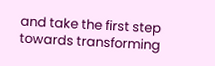and take the first step towards transforming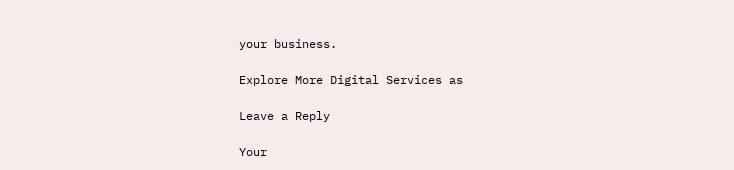your business.

Explore More Digital Services as

Leave a Reply

Your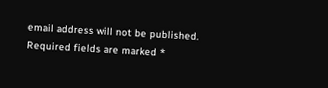email address will not be published. Required fields are marked *